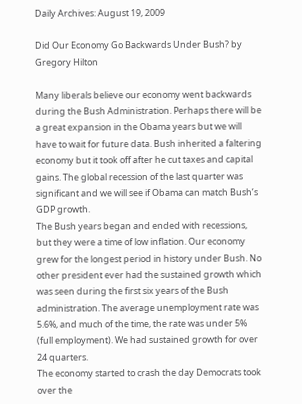Daily Archives: August 19, 2009

Did Our Economy Go Backwards Under Bush? by Gregory Hilton

Many liberals believe our economy went backwards during the Bush Administration. Perhaps there will be a great expansion in the Obama years but we will have to wait for future data. Bush inherited a faltering economy but it took off after he cut taxes and capital gains. The global recession of the last quarter was significant and we will see if Obama can match Bush’s GDP growth.
The Bush years began and ended with recessions, but they were a time of low inflation. Our economy grew for the longest period in history under Bush. No other president ever had the sustained growth which was seen during the first six years of the Bush administration. The average unemployment rate was 5.6%, and much of the time, the rate was under 5% (full employment). We had sustained growth for over 24 quarters.
The economy started to crash the day Democrats took over the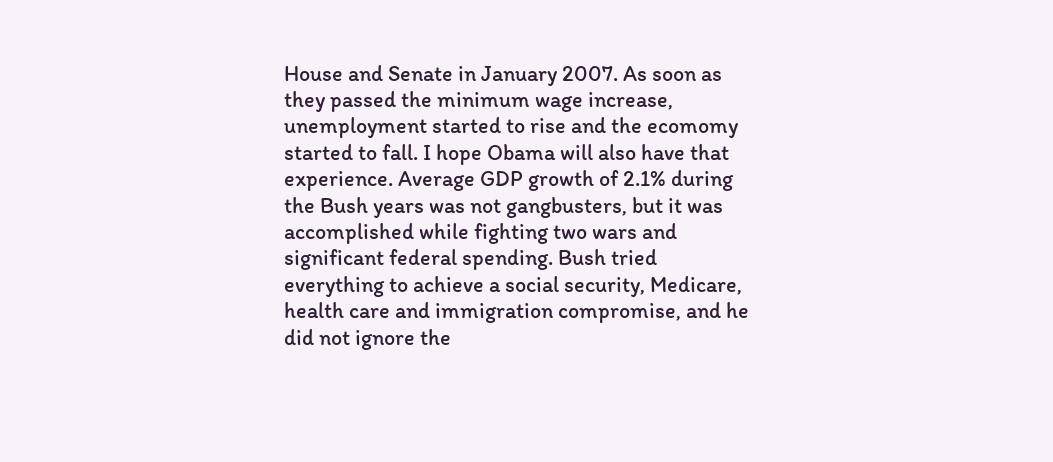House and Senate in January 2007. As soon as they passed the minimum wage increase, unemployment started to rise and the ecomomy started to fall. I hope Obama will also have that experience. Average GDP growth of 2.1% during the Bush years was not gangbusters, but it was accomplished while fighting two wars and significant federal spending. Bush tried everything to achieve a social security, Medicare, health care and immigration compromise, and he did not ignore the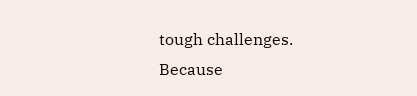tough challenges. Because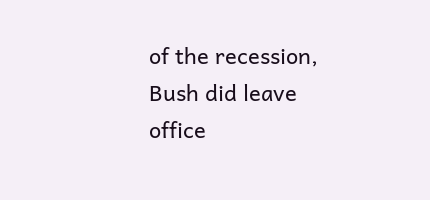of the recession, Bush did leave office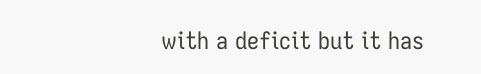with a deficit but it has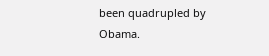been quadrupled by Obama.